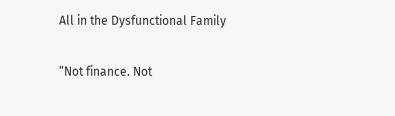All in the Dysfunctional Family

“Not finance. Not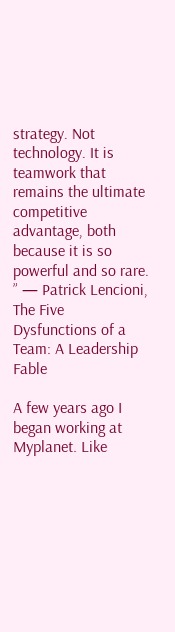strategy. Not technology. It is teamwork that remains the ultimate competitive advantage, both because it is so powerful and so rare.
” — Patrick Lencioni, The Five Dysfunctions of a Team: A Leadership Fable

A few years ago I began working at Myplanet. Like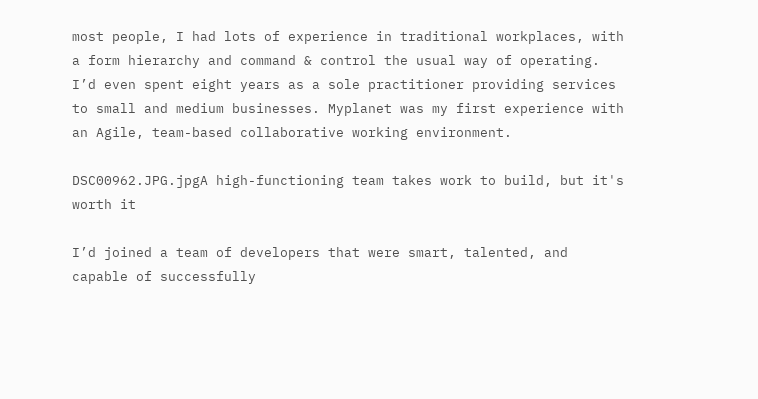most people, I had lots of experience in traditional workplaces, with a form hierarchy and command & control the usual way of operating. I’d even spent eight years as a sole practitioner providing services to small and medium businesses. Myplanet was my first experience with an Agile, team-based collaborative working environment.

DSC00962.JPG.jpgA high-functioning team takes work to build, but it's worth it

I’d joined a team of developers that were smart, talented, and capable of successfully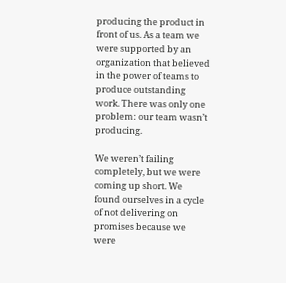producing the product in front of us. As a team we were supported by an organization that believed in the power of teams to produce outstanding work. There was only one problem: our team wasn’t producing.

We weren’t failing completely, but we were coming up short. We found ourselves in a cycle of not delivering on promises because we were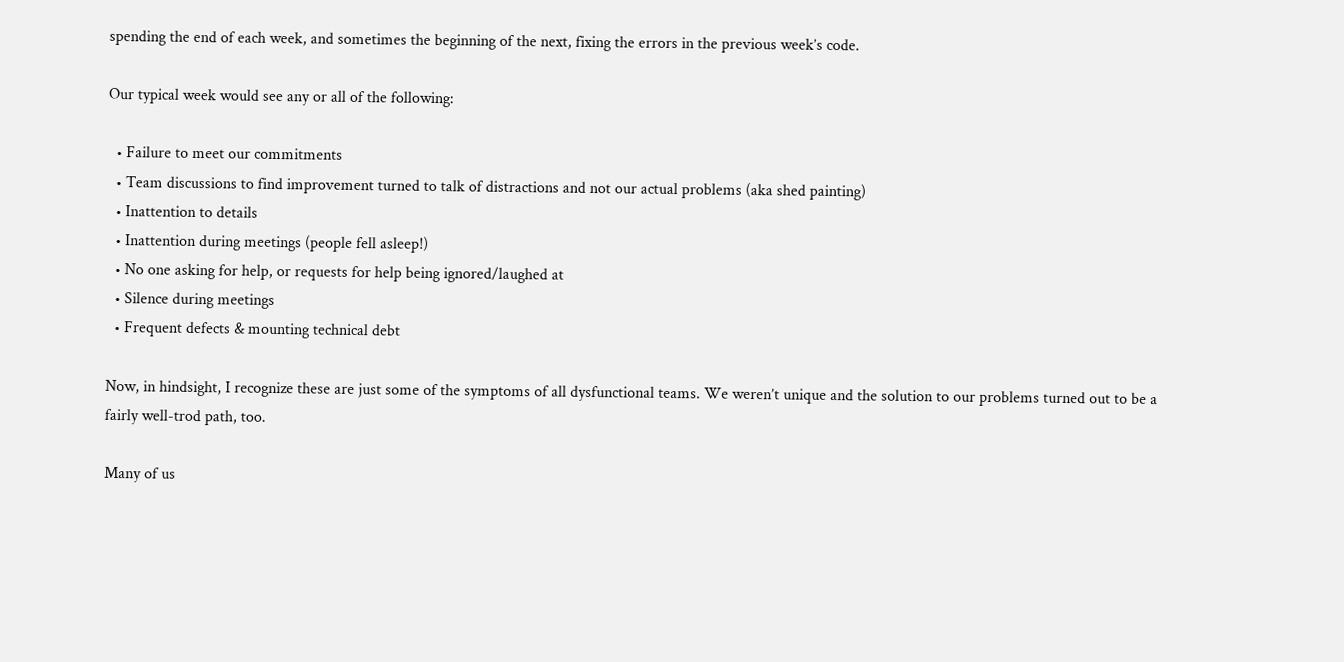spending the end of each week, and sometimes the beginning of the next, fixing the errors in the previous week’s code.

Our typical week would see any or all of the following:

  • Failure to meet our commitments
  • Team discussions to find improvement turned to talk of distractions and not our actual problems (aka shed painting)
  • Inattention to details
  • Inattention during meetings (people fell asleep!)
  • No one asking for help, or requests for help being ignored/laughed at
  • Silence during meetings
  • Frequent defects & mounting technical debt

Now, in hindsight, I recognize these are just some of the symptoms of all dysfunctional teams. We weren’t unique and the solution to our problems turned out to be a fairly well-trod path, too.

Many of us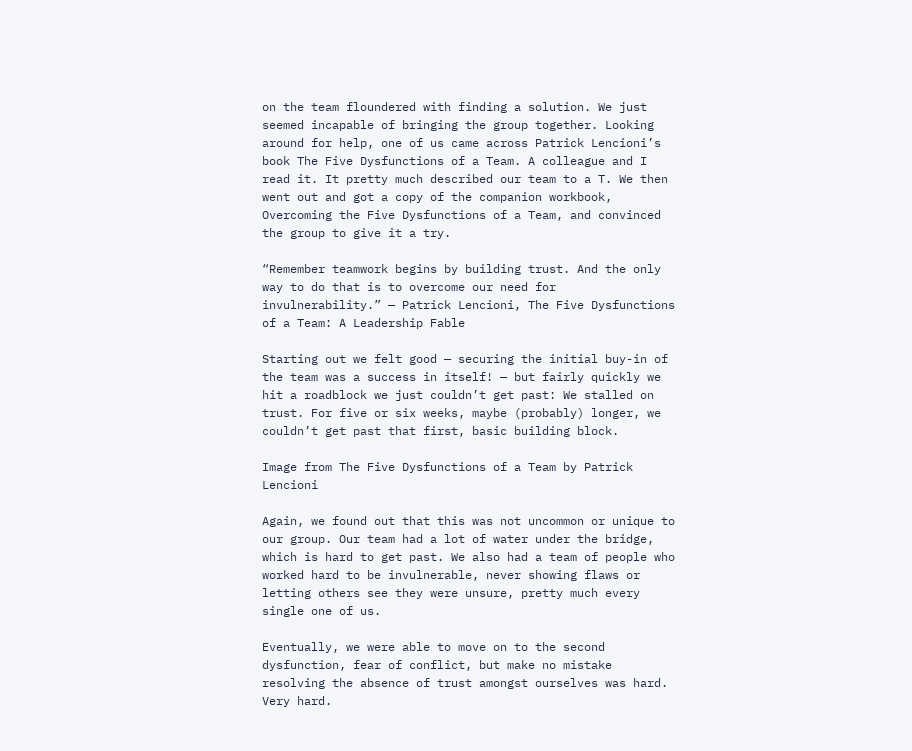on the team floundered with finding a solution. We just seemed incapable of bringing the group together. Looking around for help, one of us came across Patrick Lencioni’s book The Five Dysfunctions of a Team. A colleague and I read it. It pretty much described our team to a T. We then went out and got a copy of the companion workbook, Overcoming the Five Dysfunctions of a Team, and convinced the group to give it a try.

“Remember teamwork begins by building trust. And the only way to do that is to overcome our need for invulnerability.” — Patrick Lencioni, The Five Dysfunctions of a Team: A Leadership Fable

Starting out we felt good — securing the initial buy-in of the team was a success in itself! — but fairly quickly we hit a roadblock we just couldn’t get past: We stalled on trust. For five or six weeks, maybe (probably) longer, we couldn’t get past that first, basic building block.

Image from The Five Dysfunctions of a Team by Patrick Lencioni

Again, we found out that this was not uncommon or unique to our group. Our team had a lot of water under the bridge, which is hard to get past. We also had a team of people who worked hard to be invulnerable, never showing flaws or letting others see they were unsure, pretty much every single one of us.

Eventually, we were able to move on to the second dysfunction, fear of conflict, but make no mistake resolving the absence of trust amongst ourselves was hard. Very hard.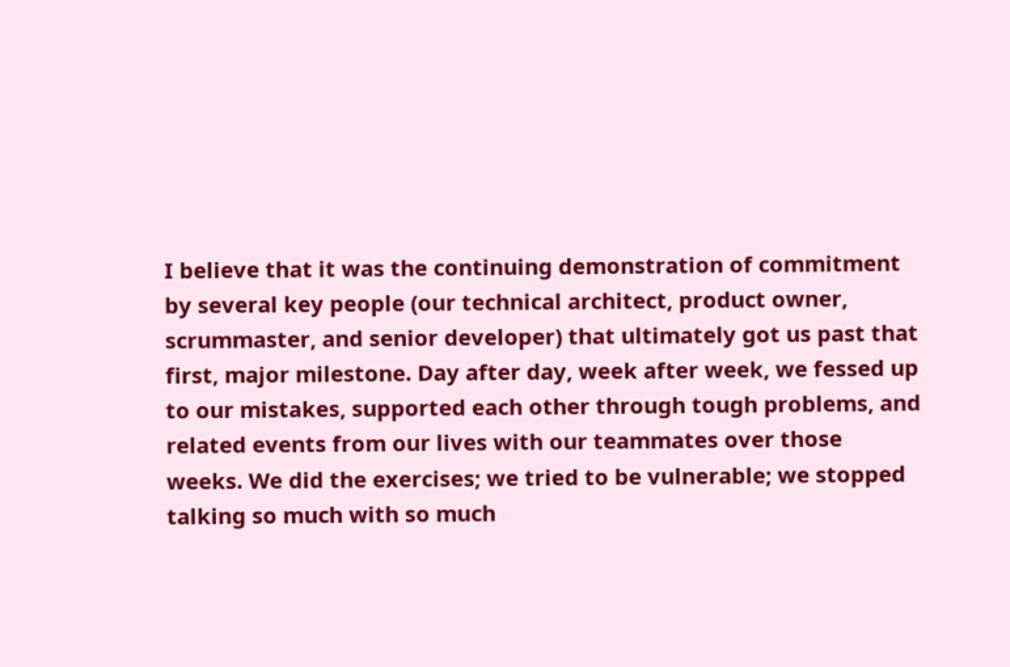I believe that it was the continuing demonstration of commitment by several key people (our technical architect, product owner, scrummaster, and senior developer) that ultimately got us past that first, major milestone. Day after day, week after week, we fessed up to our mistakes, supported each other through tough problems, and related events from our lives with our teammates over those weeks. We did the exercises; we tried to be vulnerable; we stopped talking so much with so much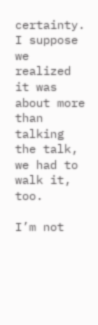certainty. I suppose we realized it was about more than talking the talk, we had to walk it, too.

I’m not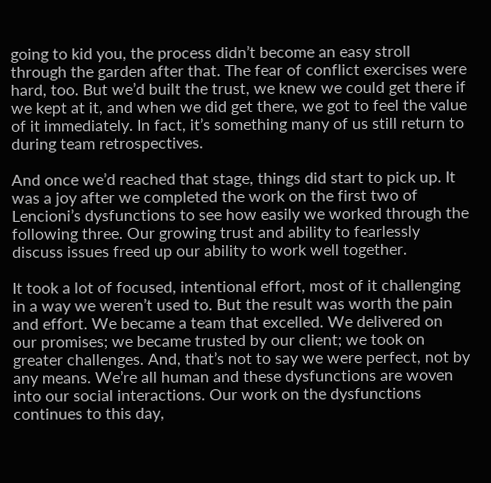going to kid you, the process didn’t become an easy stroll through the garden after that. The fear of conflict exercises were hard, too. But we’d built the trust, we knew we could get there if we kept at it, and when we did get there, we got to feel the value of it immediately. In fact, it’s something many of us still return to during team retrospectives.

And once we’d reached that stage, things did start to pick up. It was a joy after we completed the work on the first two of Lencioni’s dysfunctions to see how easily we worked through the following three. Our growing trust and ability to fearlessly discuss issues freed up our ability to work well together.

It took a lot of focused, intentional effort, most of it challenging in a way we weren’t used to. But the result was worth the pain and effort. We became a team that excelled. We delivered on our promises; we became trusted by our client; we took on greater challenges. And, that’s not to say we were perfect, not by any means. We’re all human and these dysfunctions are woven into our social interactions. Our work on the dysfunctions continues to this day,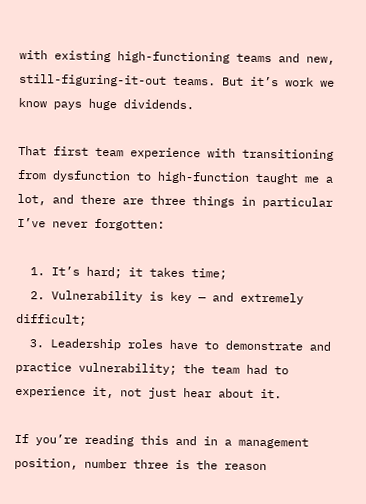with existing high-functioning teams and new, still-figuring-it-out teams. But it’s work we know pays huge dividends.

That first team experience with transitioning from dysfunction to high-function taught me a lot, and there are three things in particular I’ve never forgotten:

  1. It’s hard; it takes time;
  2. Vulnerability is key — and extremely difficult;
  3. Leadership roles have to demonstrate and practice vulnerability; the team had to experience it, not just hear about it.

If you’re reading this and in a management position, number three is the reason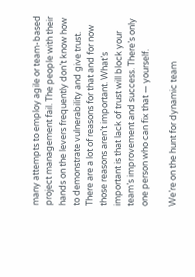many attempts to employ agile or team-based project management fail. The people with their hands on the levers frequently don’t know how to demonstrate vulnerability and give trust. There are a lot of reasons for that and for now those reasons aren’t important. What’s important is that lack of trust will block your team’s improvement and success. There’s only one person who can fix that — yourself.

We’re on the hunt for dynamic team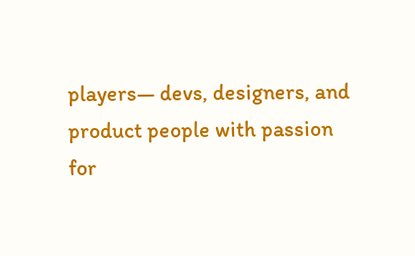players— devs, designers, and product people with passion for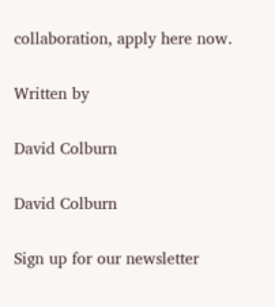collaboration, apply here now.

Written by

David Colburn

David Colburn

Sign up for our newsletter